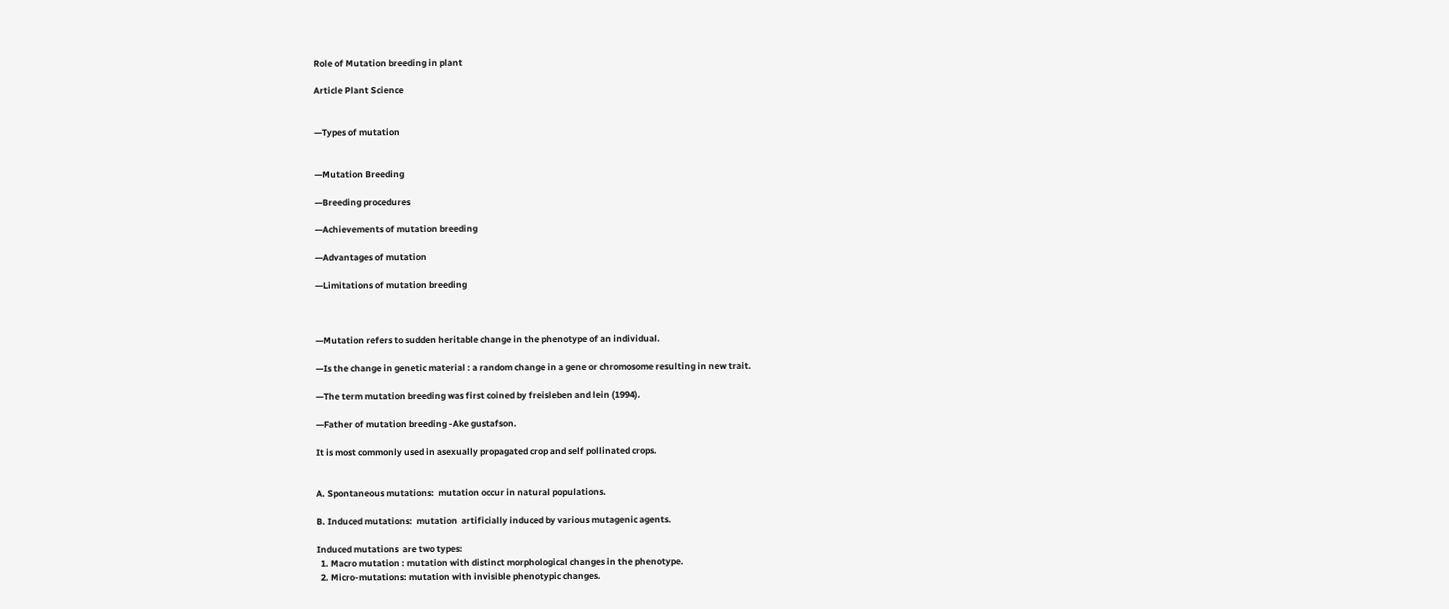Role of Mutation breeding in plant

Article Plant Science


—Types of mutation


—Mutation Breeding

—Breeding procedures

—Achievements of mutation breeding

—Advantages of mutation

—Limitations of mutation breeding



—Mutation refers to sudden heritable change in the phenotype of an individual.

—Is the change in genetic material : a random change in a gene or chromosome resulting in new trait.

—The term mutation breeding was first coined by freisleben and lein (1994).

—Father of mutation breeding -Ake gustafson.

It is most commonly used in asexually propagated crop and self pollinated crops.


A. Spontaneous mutations:  mutation occur in natural populations.

B. Induced mutations:  mutation  artificially induced by various mutagenic agents.

Induced mutations  are two types:
  1. Macro mutation : mutation with distinct morphological changes in the phenotype.
  2. Micro-mutations: mutation with invisible phenotypic changes.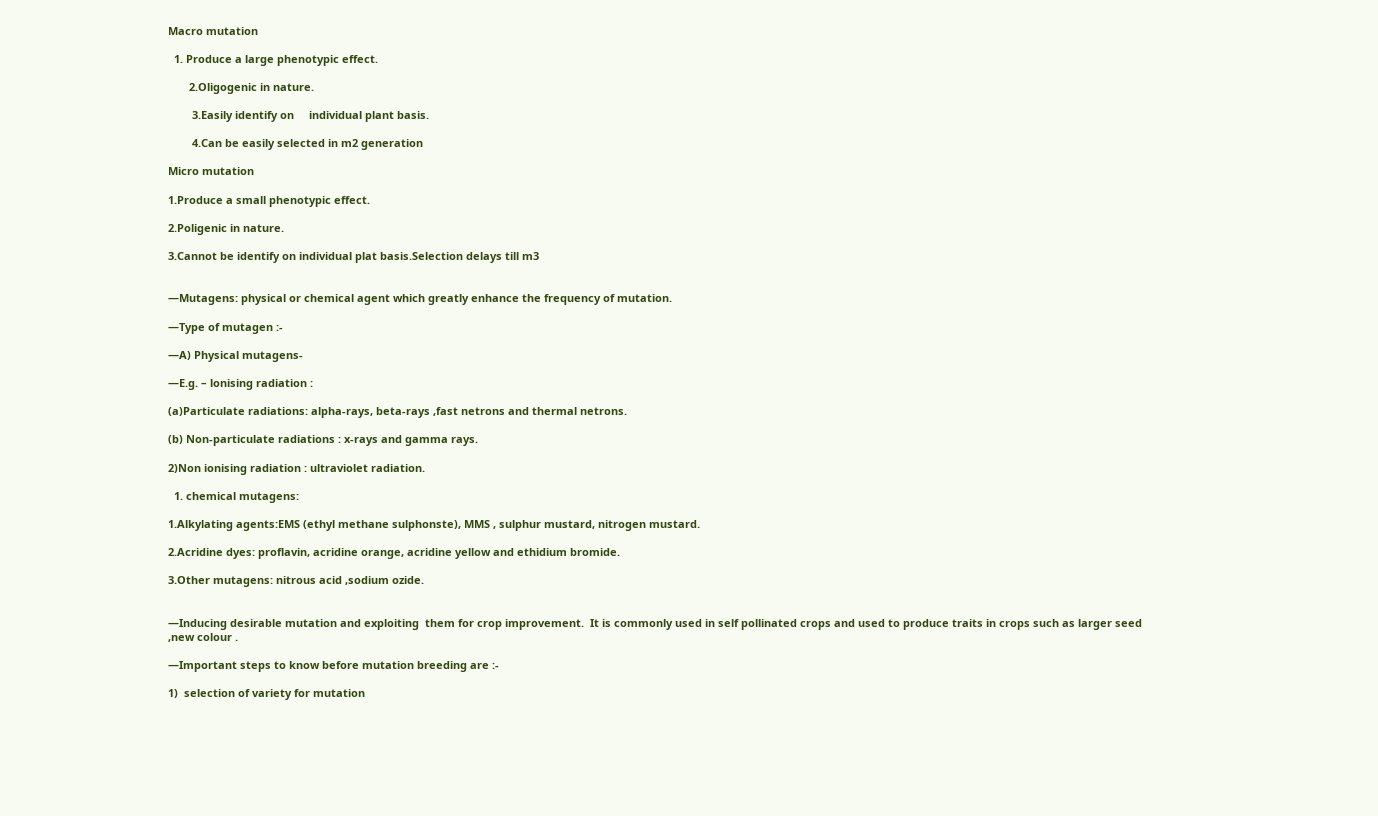Macro mutation

  1. Produce a large phenotypic effect.

       2.Oligogenic in nature.

        3.Easily identify on     individual plant basis.

        4.Can be easily selected in m2 generation

Micro mutation

1.Produce a small phenotypic effect.

2.Poligenic in nature.

3.Cannot be identify on individual plat basis.Selection delays till m3


—Mutagens: physical or chemical agent which greatly enhance the frequency of mutation.

—Type of mutagen :-

—A) Physical mutagens-

—E.g. – lonising radiation :

(a)Particulate radiations: alpha-rays, beta-rays ,fast netrons and thermal netrons.

(b) Non-particulate radiations : x-rays and gamma rays.

2)Non ionising radiation : ultraviolet radiation.

  1. chemical mutagens:

1.Alkylating agents:EMS (ethyl methane sulphonste), MMS , sulphur mustard, nitrogen mustard.

2.Acridine dyes: proflavin, acridine orange, acridine yellow and ethidium bromide.

3.Other mutagens: nitrous acid ,sodium ozide.


—Inducing desirable mutation and exploiting  them for crop improvement.  It is commonly used in self pollinated crops and used to produce traits in crops such as larger seed ,new colour .

—Important steps to know before mutation breeding are :-

1)  selection of variety for mutation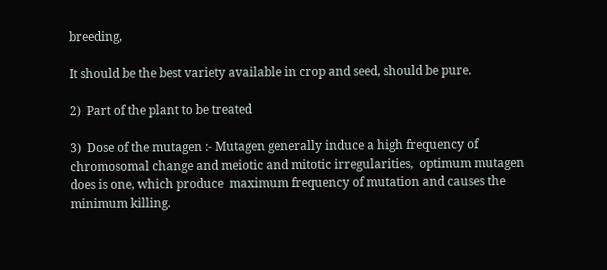breeding,

It should be the best variety available in crop and seed, should be pure.

2)  Part of the plant to be treated

3)  Dose of the mutagen :- Mutagen generally induce a high frequency of chromosomal change and meiotic and mitotic irregularities,  optimum mutagen does is one, which produce  maximum frequency of mutation and causes the minimum killing.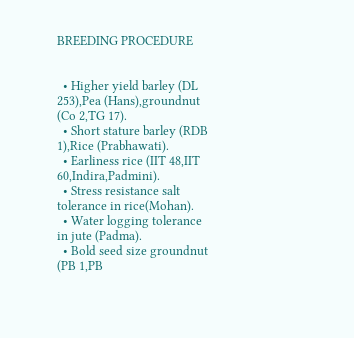BREEDING PROCEDURE


  • Higher yield barley (DL 253),Pea (Hans),groundnut (Co 2,TG 17).
  • Short stature barley (RDB 1),Rice (Prabhawati).
  • Earliness rice (IIT 48,IIT 60,Indira,Padmini).
  • Stress resistance salt tolerance in rice(Mohan).
  • Water logging tolerance in jute (Padma).
  • Bold seed size groundnut (PB 1,PB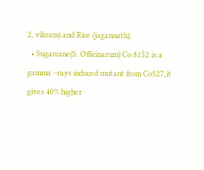2, vikram) and Rice (jagannath).
  • Sugarcane(S. Officinarum) Co 8152 is a gamma –rays induced mutant from Co527,it gives 40% higher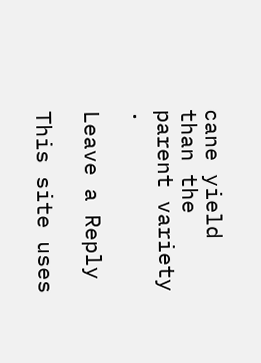cane yield than the parent variety .

Leave a Reply

This site uses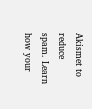Akismet to reduce spam. Learn how your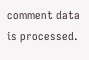comment data is processed.